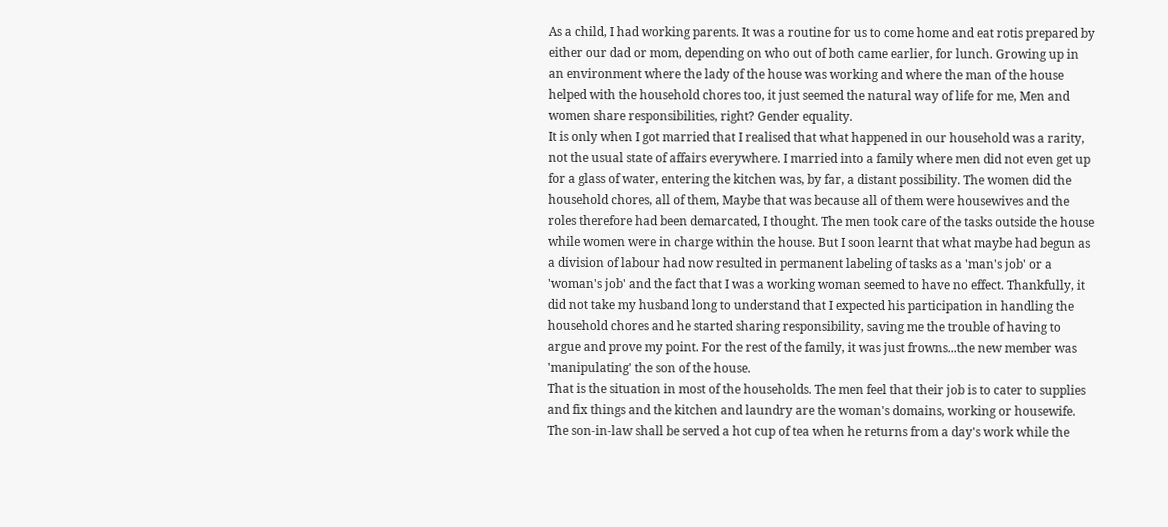As a child, I had working parents. It was a routine for us to come home and eat rotis prepared by either our dad or mom, depending on who out of both came earlier, for lunch. Growing up in an environment where the lady of the house was working and where the man of the house helped with the household chores too, it just seemed the natural way of life for me, Men and women share responsibilities, right? Gender equality.
It is only when I got married that I realised that what happened in our household was a rarity, not the usual state of affairs everywhere. I married into a family where men did not even get up for a glass of water, entering the kitchen was, by far, a distant possibility. The women did the household chores, all of them, Maybe that was because all of them were housewives and the roles therefore had been demarcated, I thought. The men took care of the tasks outside the house while women were in charge within the house. But I soon learnt that what maybe had begun as a division of labour had now resulted in permanent labeling of tasks as a 'man's job' or a 'woman's job' and the fact that I was a working woman seemed to have no effect. Thankfully, it did not take my husband long to understand that I expected his participation in handling the household chores and he started sharing responsibility, saving me the trouble of having to argue and prove my point. For the rest of the family, it was just frowns...the new member was 'manipulating' the son of the house.
That is the situation in most of the households. The men feel that their job is to cater to supplies and fix things and the kitchen and laundry are the woman's domains, working or housewife. The son-in-law shall be served a hot cup of tea when he returns from a day's work while the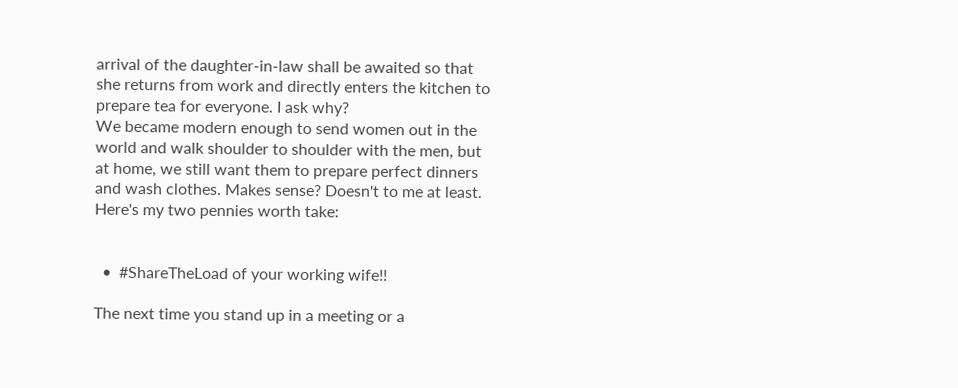arrival of the daughter-in-law shall be awaited so that she returns from work and directly enters the kitchen to prepare tea for everyone. I ask why?
We became modern enough to send women out in the world and walk shoulder to shoulder with the men, but at home, we still want them to prepare perfect dinners and wash clothes. Makes sense? Doesn't to me at least. Here's my two pennies worth take:


  •  #ShareTheLoad of your working wife!!

The next time you stand up in a meeting or a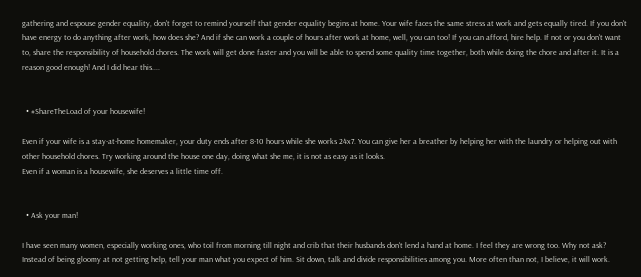gathering and espouse gender equality, don't forget to remind yourself that gender equality begins at home. Your wife faces the same stress at work and gets equally tired. If you don't have energy to do anything after work, how does she? And if she can work a couple of hours after work at home, well, you can too! If you can afford, hire help. If not or you don't want to, share the responsibility of household chores. The work will get done faster and you will be able to spend some quality time together, both while doing the chore and after it. It is a reason good enough! And I did hear this....


  • #ShareTheLoad of your housewife!

Even if your wife is a stay-at-home homemaker, your duty ends after 8-10 hours while she works 24x7. You can give her a breather by helping her with the laundry or helping out with other household chores. Try working around the house one day, doing what she me, it is not as easy as it looks.
Even if a woman is a housewife, she deserves a little time off.


  • Ask your man!

I have seen many women, especially working ones, who toil from morning till night and crib that their husbands don't lend a hand at home. I feel they are wrong too. Why not ask? Instead of being gloomy at not getting help, tell your man what you expect of him. Sit down, talk and divide responsibilities among you. More often than not, I believe, it will work.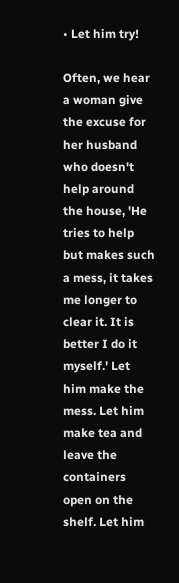• Let him try!

Often, we hear a woman give the excuse for her husband who doesn't help around the house, 'He tries to help but makes such a mess, it takes me longer to clear it. It is better I do it myself.' Let him make the mess. Let him make tea and leave the containers open on the shelf. Let him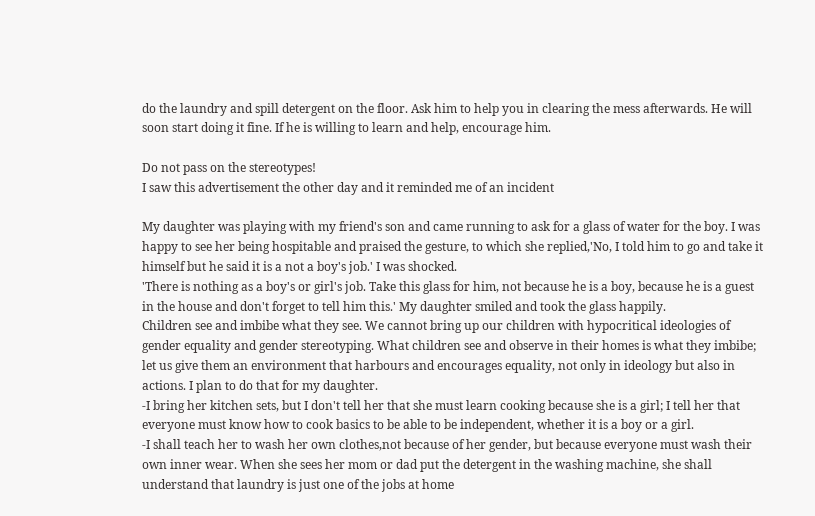do the laundry and spill detergent on the floor. Ask him to help you in clearing the mess afterwards. He will soon start doing it fine. If he is willing to learn and help, encourage him.

Do not pass on the stereotypes!
I saw this advertisement the other day and it reminded me of an incident

My daughter was playing with my friend's son and came running to ask for a glass of water for the boy. I was happy to see her being hospitable and praised the gesture, to which she replied,'No, I told him to go and take it himself but he said it is a not a boy's job.' I was shocked.
'There is nothing as a boy's or girl's job. Take this glass for him, not because he is a boy, because he is a guest in the house and don't forget to tell him this.' My daughter smiled and took the glass happily.
Children see and imbibe what they see. We cannot bring up our children with hypocritical ideologies of gender equality and gender stereotyping. What children see and observe in their homes is what they imbibe; let us give them an environment that harbours and encourages equality, not only in ideology but also in actions. I plan to do that for my daughter.
-I bring her kitchen sets, but I don't tell her that she must learn cooking because she is a girl; I tell her that everyone must know how to cook basics to be able to be independent, whether it is a boy or a girl.
-I shall teach her to wash her own clothes,not because of her gender, but because everyone must wash their own inner wear. When she sees her mom or dad put the detergent in the washing machine, she shall understand that laundry is just one of the jobs at home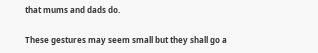that mums and dads do.

These gestures may seem small but they shall go a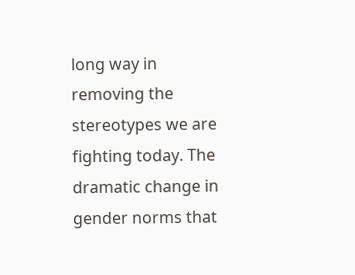long way in removing the stereotypes we are fighting today. The dramatic change in gender norms that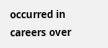occurred in careers over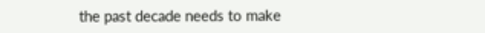the past decade needs to make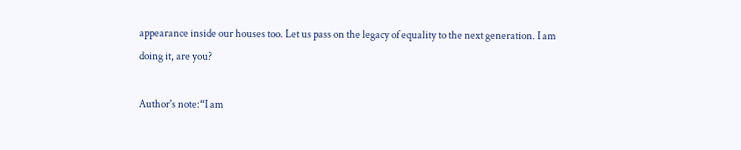appearance inside our houses too. Let us pass on the legacy of equality to the next generation. I am doing it, are you?

Author's note:“I am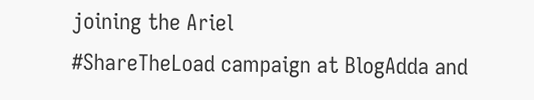joining the Ariel
#ShareTheLoad campaign at BlogAdda and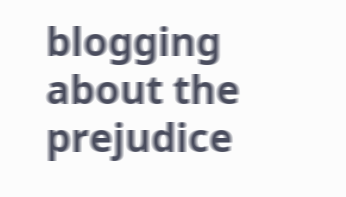blogging about the prejudice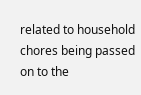related to household chores being passed on to the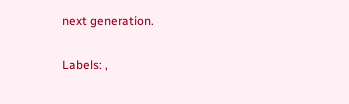next generation.

Labels: ,